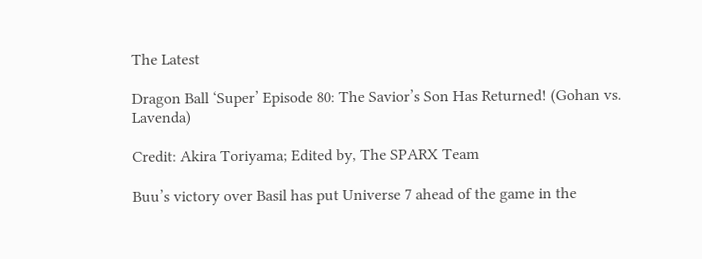The Latest

Dragon Ball ‘Super’ Episode 80: The Savior’s Son Has Returned! (Gohan vs. Lavenda)

Credit: Akira Toriyama; Edited by, The SPARX Team

Buu’s victory over Basil has put Universe 7 ahead of the game in the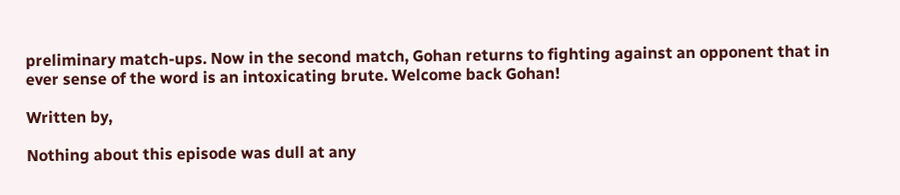preliminary match-ups. Now in the second match, Gohan returns to fighting against an opponent that in ever sense of the word is an intoxicating brute. Welcome back Gohan!

Written by,

Nothing about this episode was dull at any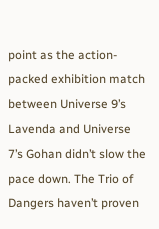point as the action-packed exhibition match between Universe 9’s Lavenda and Universe 7’s Gohan didn’t slow the pace down. The Trio of Dangers haven’t proven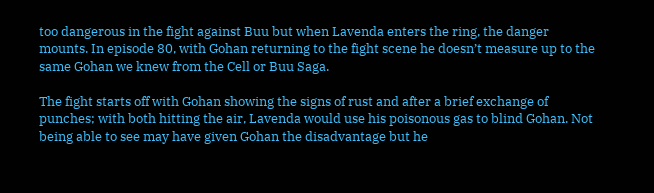too dangerous in the fight against Buu but when Lavenda enters the ring, the danger mounts. In episode 80, with Gohan returning to the fight scene he doesn’t measure up to the same Gohan we knew from the Cell or Buu Saga.

The fight starts off with Gohan showing the signs of rust and after a brief exchange of punches; with both hitting the air, Lavenda would use his poisonous gas to blind Gohan. Not being able to see may have given Gohan the disadvantage but he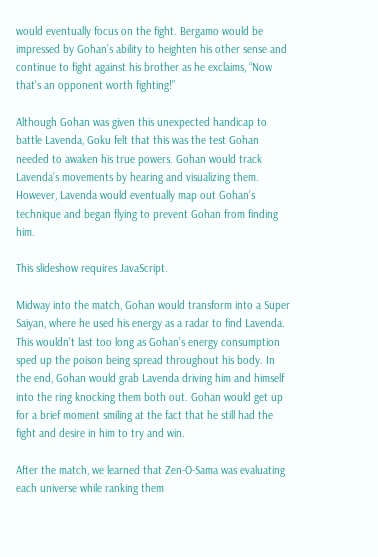would eventually focus on the fight. Bergamo would be impressed by Gohan’s ability to heighten his other sense and continue to fight against his brother as he exclaims, “Now that’s an opponent worth fighting!”

Although Gohan was given this unexpected handicap to battle Lavenda, Goku felt that this was the test Gohan needed to awaken his true powers. Gohan would track Lavenda’s movements by hearing and visualizing them. However, Lavenda would eventually map out Gohan’s technique and began flying to prevent Gohan from finding him.

This slideshow requires JavaScript.

Midway into the match, Gohan would transform into a Super Saiyan, where he used his energy as a radar to find Lavenda. This wouldn’t last too long as Gohan’s energy consumption sped up the poison being spread throughout his body. In the end, Gohan would grab Lavenda driving him and himself into the ring knocking them both out. Gohan would get up for a brief moment smiling at the fact that he still had the fight and desire in him to try and win.

After the match, we learned that Zen-O-Sama was evaluating each universe while ranking them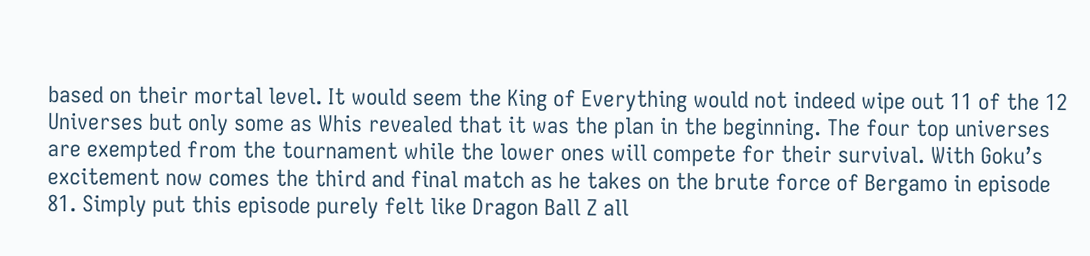based on their mortal level. It would seem the King of Everything would not indeed wipe out 11 of the 12 Universes but only some as Whis revealed that it was the plan in the beginning. The four top universes are exempted from the tournament while the lower ones will compete for their survival. With Goku’s excitement now comes the third and final match as he takes on the brute force of Bergamo in episode 81. Simply put this episode purely felt like Dragon Ball Z all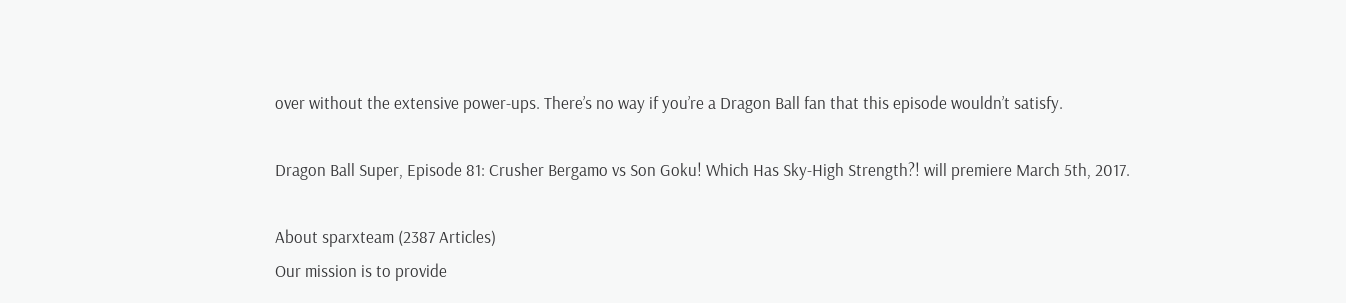over without the extensive power-ups. There’s no way if you’re a Dragon Ball fan that this episode wouldn’t satisfy.

Dragon Ball Super, Episode 81: Crusher Bergamo vs Son Goku! Which Has Sky-High Strength?! will premiere March 5th, 2017.

About sparxteam (2387 Articles)
Our mission is to provide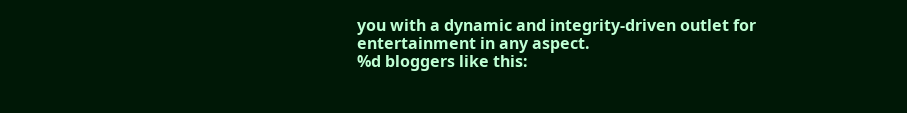you with a dynamic and integrity-driven outlet for entertainment in any aspect.
%d bloggers like this: